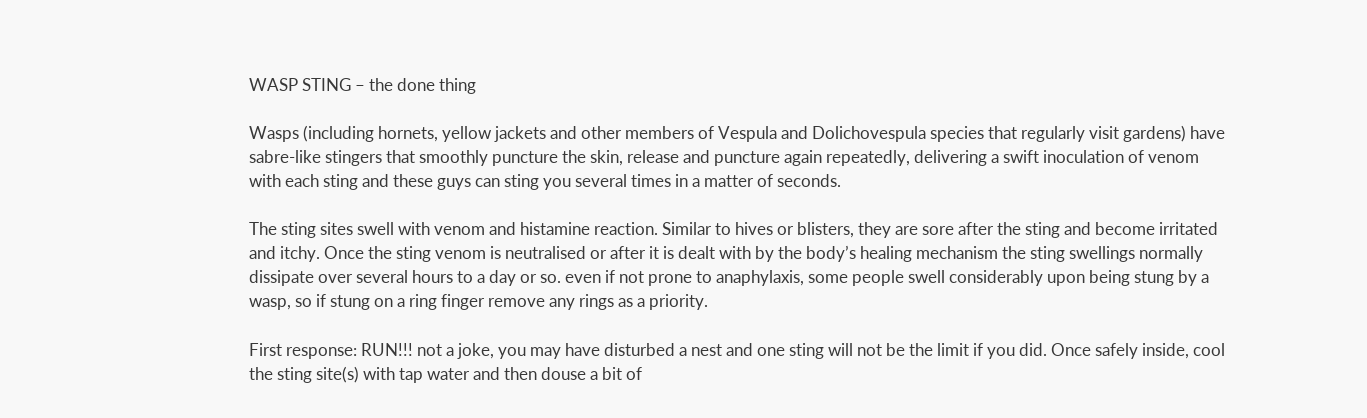WASP STING – the done thing

Wasps (including hornets, yellow jackets and other members of Vespula and Dolichovespula species that regularly visit gardens) have sabre-like stingers that smoothly puncture the skin, release and puncture again repeatedly, delivering a swift inoculation of venom with each sting and these guys can sting you several times in a matter of seconds.

The sting sites swell with venom and histamine reaction. Similar to hives or blisters, they are sore after the sting and become irritated and itchy. Once the sting venom is neutralised or after it is dealt with by the body’s healing mechanism the sting swellings normally dissipate over several hours to a day or so. even if not prone to anaphylaxis, some people swell considerably upon being stung by a wasp, so if stung on a ring finger remove any rings as a priority.

First response: RUN!!! not a joke, you may have disturbed a nest and one sting will not be the limit if you did. Once safely inside, cool the sting site(s) with tap water and then douse a bit of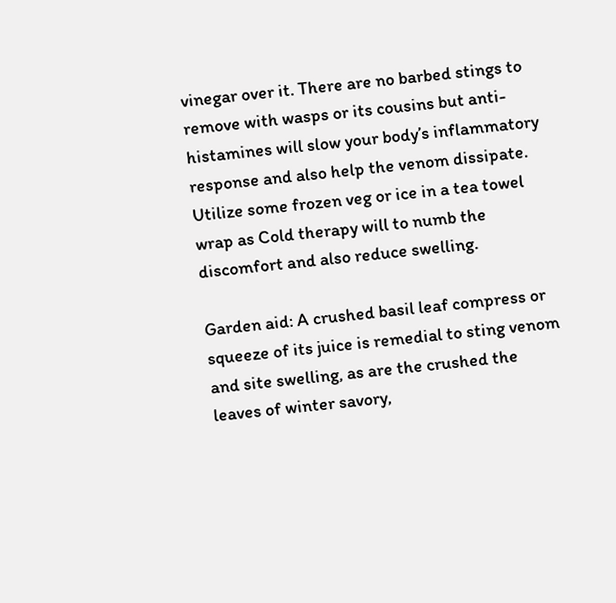vinegar over it. There are no barbed stings to remove with wasps or its cousins but anti-histamines will slow your body’s inflammatory response and also help the venom dissipate. Utilize some frozen veg or ice in a tea towel wrap as Cold therapy will to numb the discomfort and also reduce swelling.

Garden aid: A crushed basil leaf compress or squeeze of its juice is remedial to sting venom and site swelling, as are the crushed the leaves of winter savory,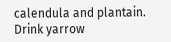calendula and plantain. Drink yarrow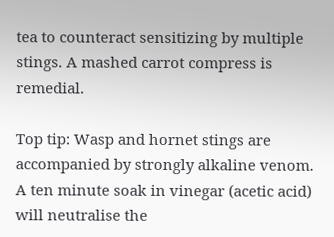tea to counteract sensitizing by multiple stings. A mashed carrot compress is remedial.

Top tip: Wasp and hornet stings are accompanied by strongly alkaline venom. A ten minute soak in vinegar (acetic acid) will neutralise the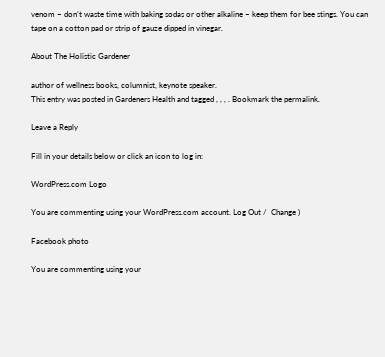venom – don’t waste time with baking sodas or other alkaline – keep them for bee stings. You can tape on a cotton pad or strip of gauze dipped in vinegar.

About The Holistic Gardener

author of wellness books, columnist, keynote speaker.
This entry was posted in Gardeners Health and tagged , , , . Bookmark the permalink.

Leave a Reply

Fill in your details below or click an icon to log in:

WordPress.com Logo

You are commenting using your WordPress.com account. Log Out /  Change )

Facebook photo

You are commenting using your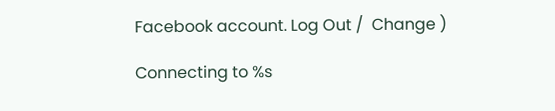Facebook account. Log Out /  Change )

Connecting to %s